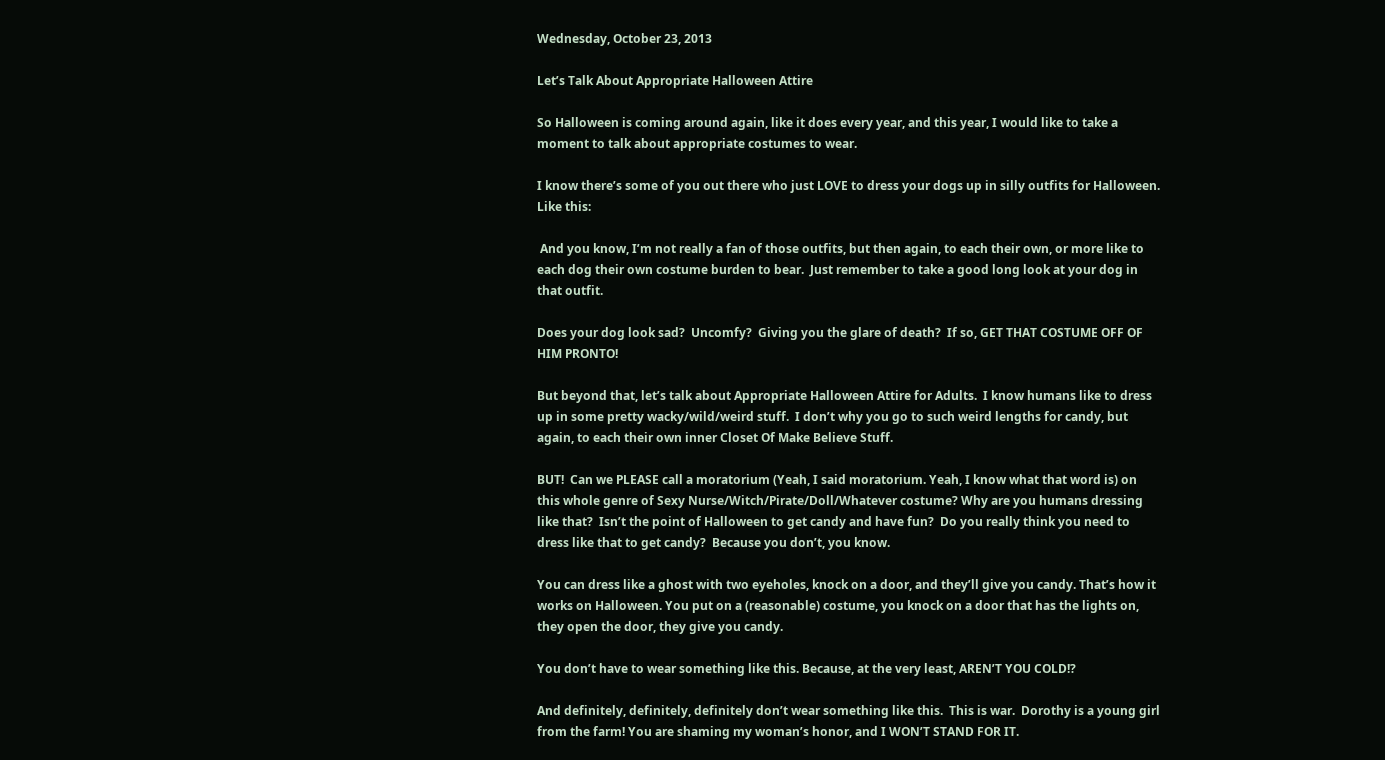Wednesday, October 23, 2013

Let’s Talk About Appropriate Halloween Attire

So Halloween is coming around again, like it does every year, and this year, I would like to take a moment to talk about appropriate costumes to wear.

I know there’s some of you out there who just LOVE to dress your dogs up in silly outfits for Halloween.  Like this:

 And you know, I’m not really a fan of those outfits, but then again, to each their own, or more like to each dog their own costume burden to bear.  Just remember to take a good long look at your dog in that outfit.

Does your dog look sad?  Uncomfy?  Giving you the glare of death?  If so, GET THAT COSTUME OFF OF HIM PRONTO!

But beyond that, let’s talk about Appropriate Halloween Attire for Adults.  I know humans like to dress up in some pretty wacky/wild/weird stuff.  I don’t why you go to such weird lengths for candy, but again, to each their own inner Closet Of Make Believe Stuff.

BUT!  Can we PLEASE call a moratorium (Yeah, I said moratorium. Yeah, I know what that word is) on this whole genre of Sexy Nurse/Witch/Pirate/Doll/Whatever costume? Why are you humans dressing like that?  Isn’t the point of Halloween to get candy and have fun?  Do you really think you need to dress like that to get candy?  Because you don’t, you know.

You can dress like a ghost with two eyeholes, knock on a door, and they’ll give you candy. That’s how it works on Halloween. You put on a (reasonable) costume, you knock on a door that has the lights on, they open the door, they give you candy.

You don’t have to wear something like this. Because, at the very least, AREN’T YOU COLD!?

And definitely, definitely, definitely don’t wear something like this.  This is war.  Dorothy is a young girl from the farm! You are shaming my woman’s honor, and I WON’T STAND FOR IT.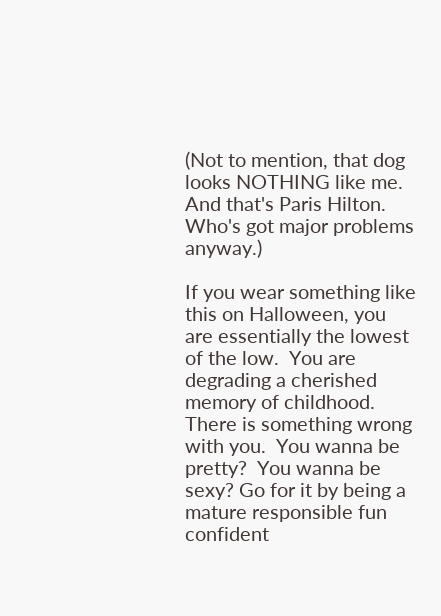(Not to mention, that dog looks NOTHING like me. And that's Paris Hilton. Who's got major problems anyway.)

If you wear something like this on Halloween, you are essentially the lowest of the low.  You are degrading a cherished memory of childhood. There is something wrong with you.  You wanna be pretty?  You wanna be sexy? Go for it by being a mature responsible fun confident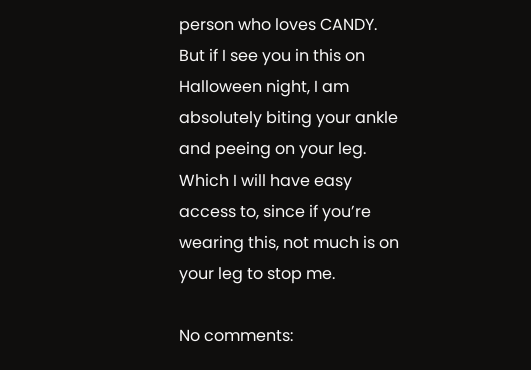person who loves CANDY.
But if I see you in this on Halloween night, I am absolutely biting your ankle and peeing on your leg. Which I will have easy access to, since if you’re wearing this, not much is on your leg to stop me.

No comments: